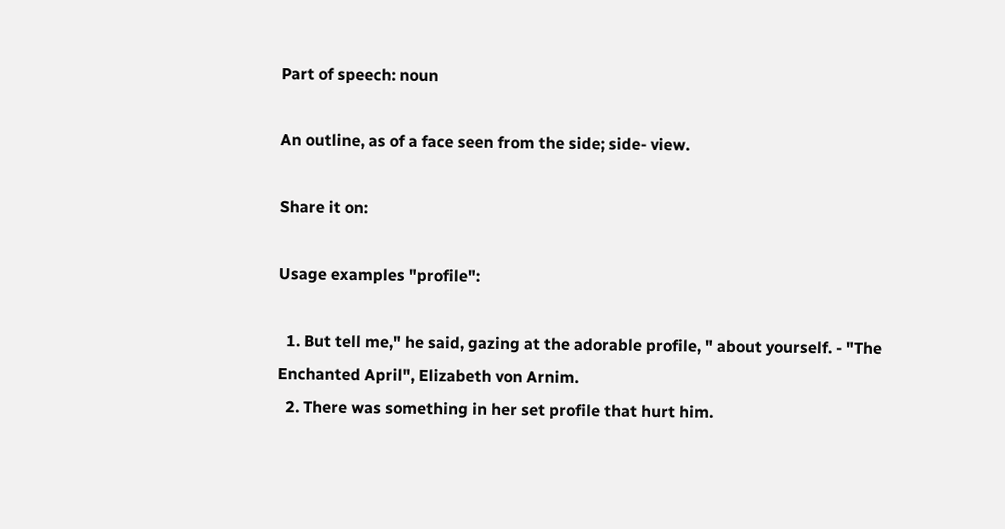Part of speech: noun

An outline, as of a face seen from the side; side- view.

Share it on:

Usage examples "profile":

  1. But tell me," he said, gazing at the adorable profile, " about yourself. - "The Enchanted April", Elizabeth von Arnim.
  2. There was something in her set profile that hurt him.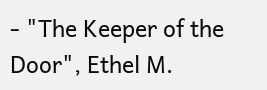- "The Keeper of the Door", Ethel M.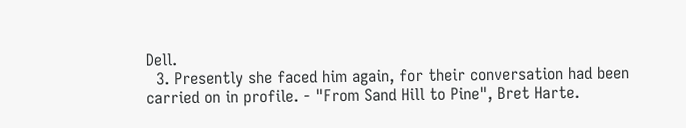Dell.
  3. Presently she faced him again, for their conversation had been carried on in profile. - "From Sand Hill to Pine", Bret Harte.